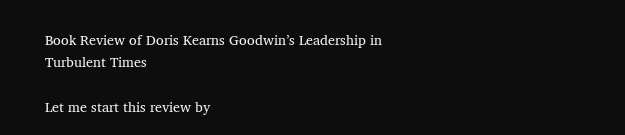Book Review of Doris Kearns Goodwin’s Leadership in Turbulent Times

Let me start this review by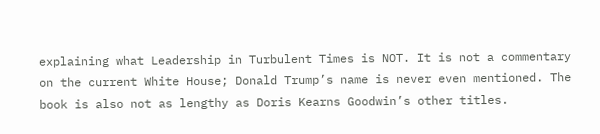explaining what Leadership in Turbulent Times is NOT. It is not a commentary on the current White House; Donald Trump’s name is never even mentioned. The book is also not as lengthy as Doris Kearns Goodwin’s other titles.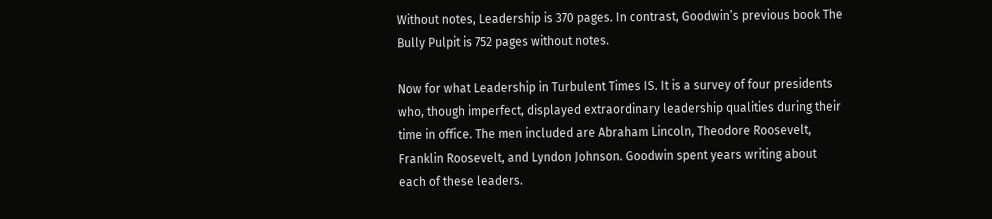Without notes, Leadership is 370 pages. In contrast, Goodwin’s previous book The Bully Pulpit is 752 pages without notes.

Now for what Leadership in Turbulent Times IS. It is a survey of four presidents who, though imperfect, displayed extraordinary leadership qualities during their time in office. The men included are Abraham Lincoln, Theodore Roosevelt, Franklin Roosevelt, and Lyndon Johnson. Goodwin spent years writing about each of these leaders.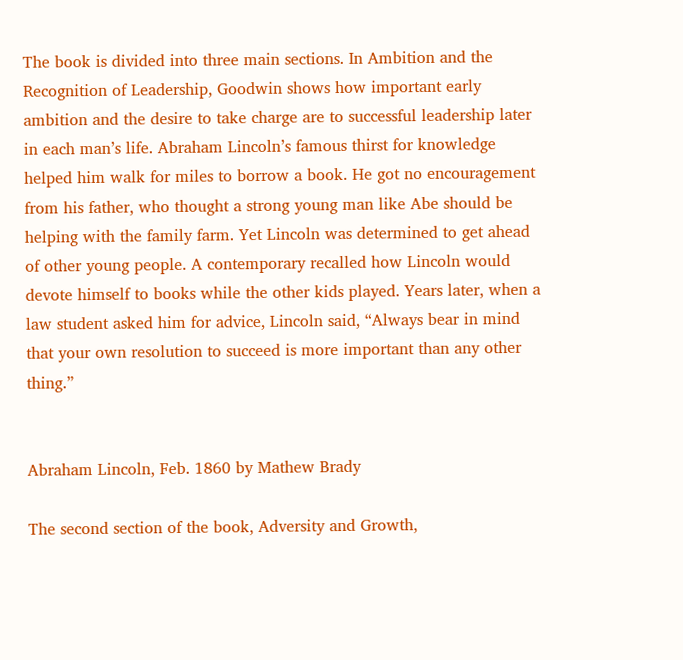The book is divided into three main sections. In Ambition and the Recognition of Leadership, Goodwin shows how important early ambition and the desire to take charge are to successful leadership later in each man’s life. Abraham Lincoln’s famous thirst for knowledge helped him walk for miles to borrow a book. He got no encouragement from his father, who thought a strong young man like Abe should be helping with the family farm. Yet Lincoln was determined to get ahead of other young people. A contemporary recalled how Lincoln would devote himself to books while the other kids played. Years later, when a law student asked him for advice, Lincoln said, “Always bear in mind that your own resolution to succeed is more important than any other thing.”


Abraham Lincoln, Feb. 1860 by Mathew Brady

The second section of the book, Adversity and Growth,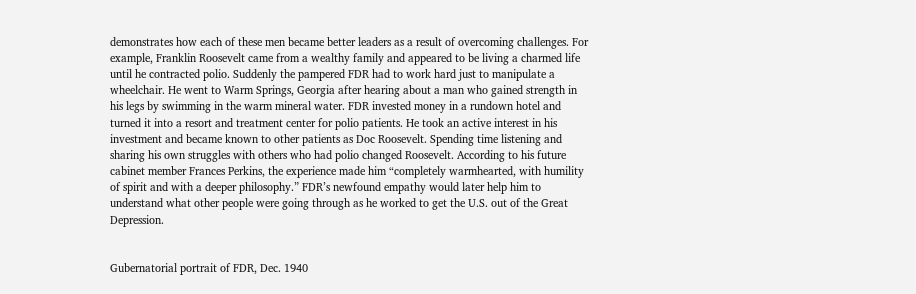demonstrates how each of these men became better leaders as a result of overcoming challenges. For example, Franklin Roosevelt came from a wealthy family and appeared to be living a charmed life until he contracted polio. Suddenly the pampered FDR had to work hard just to manipulate a wheelchair. He went to Warm Springs, Georgia after hearing about a man who gained strength in his legs by swimming in the warm mineral water. FDR invested money in a rundown hotel and turned it into a resort and treatment center for polio patients. He took an active interest in his investment and became known to other patients as Doc Roosevelt. Spending time listening and sharing his own struggles with others who had polio changed Roosevelt. According to his future cabinet member Frances Perkins, the experience made him “completely warmhearted, with humility of spirit and with a deeper philosophy.” FDR’s newfound empathy would later help him to understand what other people were going through as he worked to get the U.S. out of the Great Depression.


Gubernatorial portrait of FDR, Dec. 1940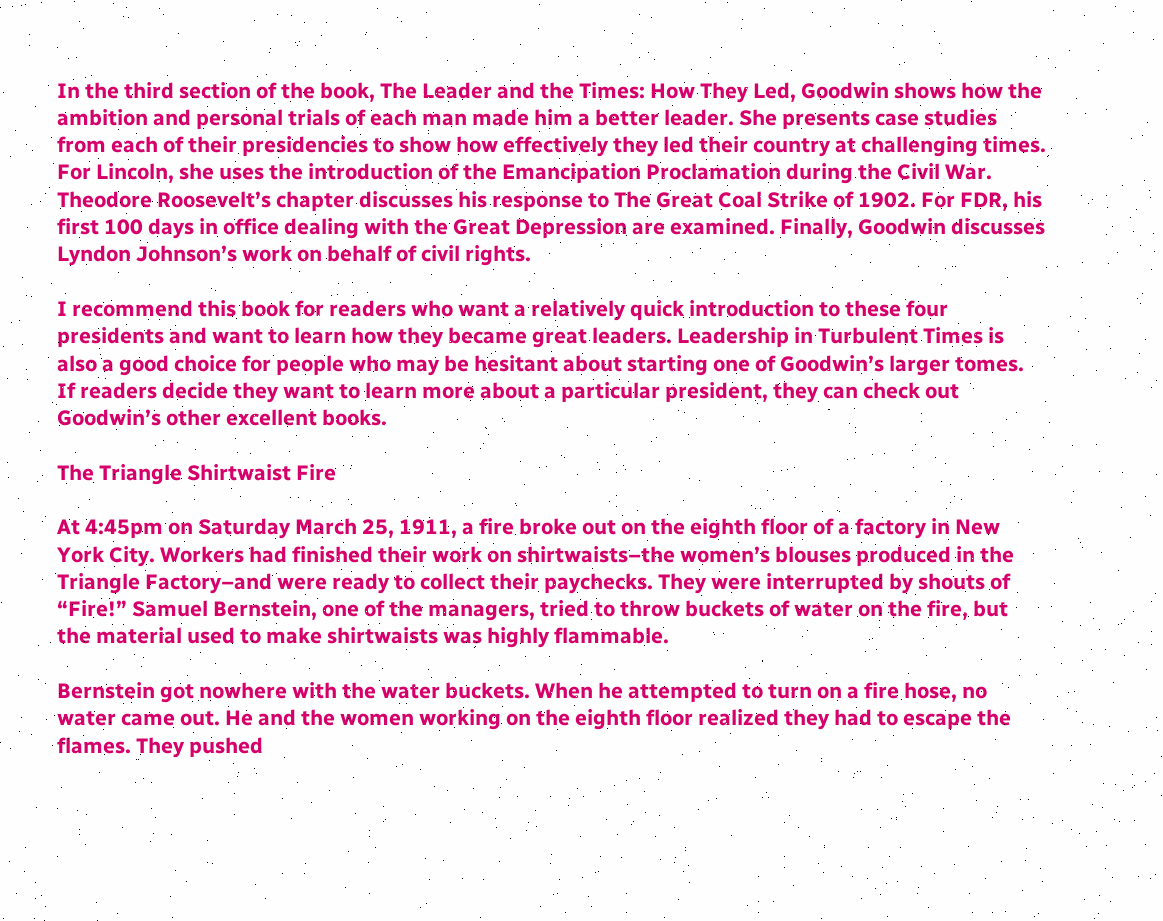In the third section of the book, The Leader and the Times: How They Led, Goodwin shows how the ambition and personal trials of each man made him a better leader. She presents case studies from each of their presidencies to show how effectively they led their country at challenging times. For Lincoln, she uses the introduction of the Emancipation Proclamation during the Civil War. Theodore Roosevelt’s chapter discusses his response to The Great Coal Strike of 1902. For FDR, his first 100 days in office dealing with the Great Depression are examined. Finally, Goodwin discusses Lyndon Johnson’s work on behalf of civil rights.

I recommend this book for readers who want a relatively quick introduction to these four presidents and want to learn how they became great leaders. Leadership in Turbulent Times is also a good choice for people who may be hesitant about starting one of Goodwin’s larger tomes. If readers decide they want to learn more about a particular president, they can check out Goodwin’s other excellent books.

The Triangle Shirtwaist Fire

At 4:45pm on Saturday March 25, 1911, a fire broke out on the eighth floor of a factory in New York City. Workers had finished their work on shirtwaists–the women’s blouses produced in the Triangle Factory–and were ready to collect their paychecks. They were interrupted by shouts of “Fire!” Samuel Bernstein, one of the managers, tried to throw buckets of water on the fire, but the material used to make shirtwaists was highly flammable.

Bernstein got nowhere with the water buckets. When he attempted to turn on a fire hose, no water came out. He and the women working on the eighth floor realized they had to escape the flames. They pushed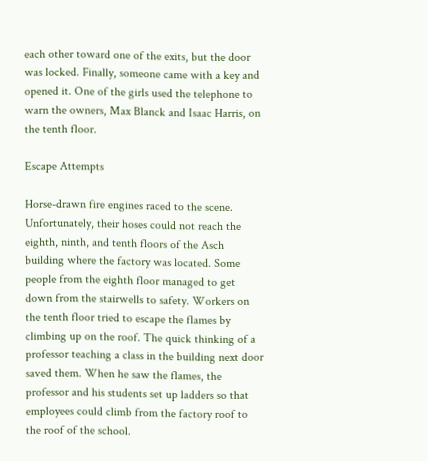each other toward one of the exits, but the door was locked. Finally, someone came with a key and opened it. One of the girls used the telephone to warn the owners, Max Blanck and Isaac Harris, on the tenth floor.

Escape Attempts

Horse-drawn fire engines raced to the scene. Unfortunately, their hoses could not reach the eighth, ninth, and tenth floors of the Asch building where the factory was located. Some people from the eighth floor managed to get down from the stairwells to safety. Workers on the tenth floor tried to escape the flames by climbing up on the roof. The quick thinking of a professor teaching a class in the building next door saved them. When he saw the flames, the professor and his students set up ladders so that employees could climb from the factory roof to the roof of the school.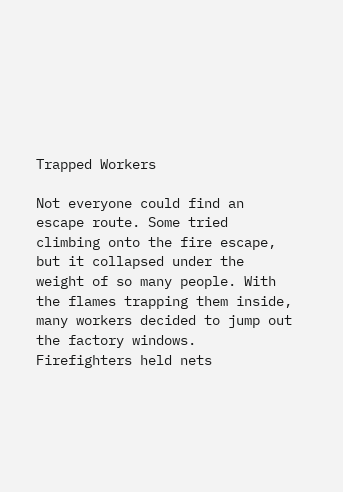Trapped Workers

Not everyone could find an escape route. Some tried climbing onto the fire escape, but it collapsed under the weight of so many people. With the flames trapping them inside, many workers decided to jump out the factory windows. Firefighters held nets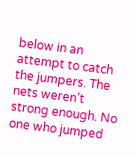below in an attempt to catch the jumpers. The nets weren’t strong enough. No one who jumped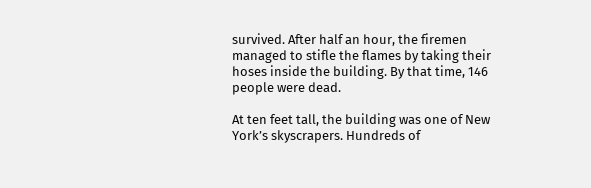survived. After half an hour, the firemen managed to stifle the flames by taking their hoses inside the building. By that time, 146 people were dead.

At ten feet tall, the building was one of New York’s skyscrapers. Hundreds of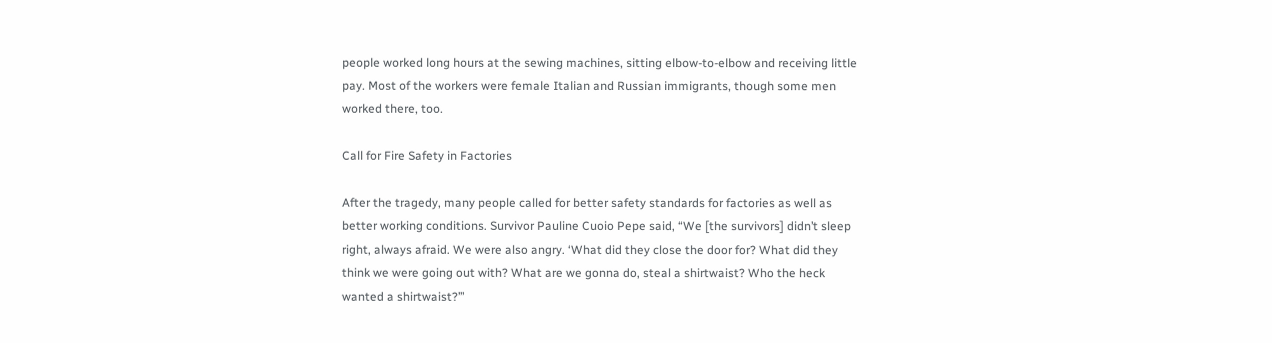people worked long hours at the sewing machines, sitting elbow-to-elbow and receiving little pay. Most of the workers were female Italian and Russian immigrants, though some men worked there, too.

Call for Fire Safety in Factories

After the tragedy, many people called for better safety standards for factories as well as better working conditions. Survivor Pauline Cuoio Pepe said, “We [the survivors] didn’t sleep right, always afraid. We were also angry. ‘What did they close the door for? What did they think we were going out with? What are we gonna do, steal a shirtwaist? Who the heck wanted a shirtwaist?’”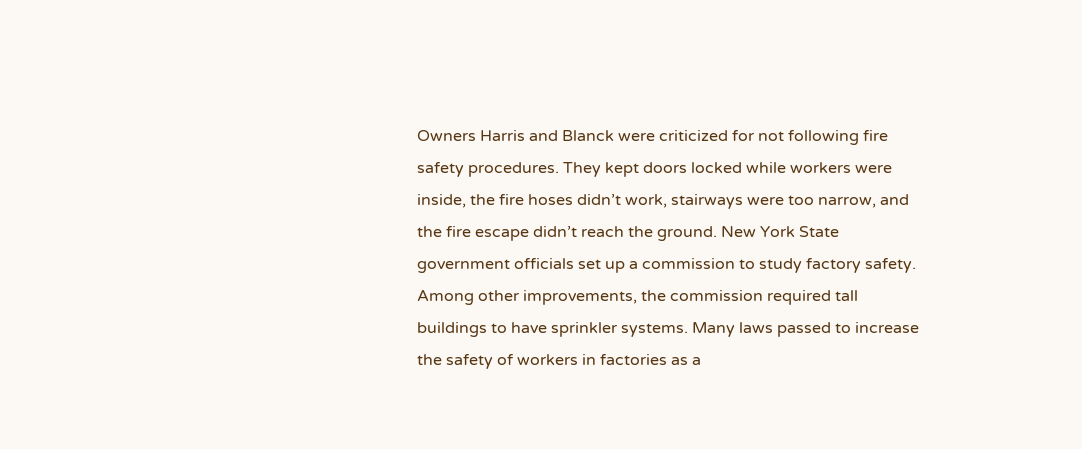Owners Harris and Blanck were criticized for not following fire safety procedures. They kept doors locked while workers were inside, the fire hoses didn’t work, stairways were too narrow, and the fire escape didn’t reach the ground. New York State government officials set up a commission to study factory safety. Among other improvements, the commission required tall buildings to have sprinkler systems. Many laws passed to increase the safety of workers in factories as a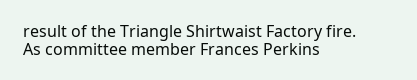result of the Triangle Shirtwaist Factory fire. As committee member Frances Perkins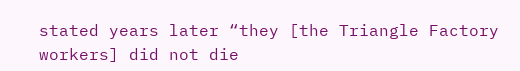stated years later “they [the Triangle Factory workers] did not die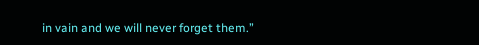in vain and we will never forget them.”